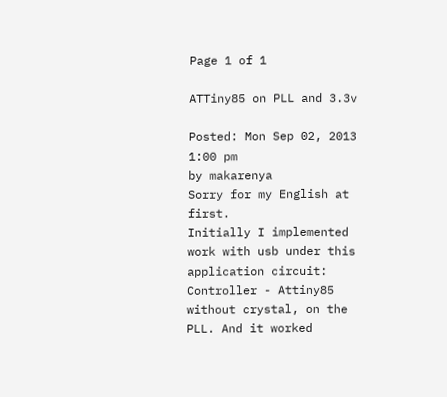Page 1 of 1

ATTiny85 on PLL and 3.3v

Posted: Mon Sep 02, 2013 1:00 pm
by makarenya
Sorry for my English at first.
Initially I implemented work with usb under this application circuit:
Controller - Attiny85 without crystal, on the PLL. And it worked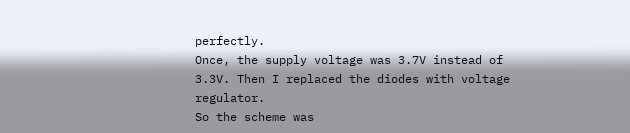perfectly.
Once, the supply voltage was 3.7V instead of 3.3V. Then I replaced the diodes with voltage regulator.
So the scheme was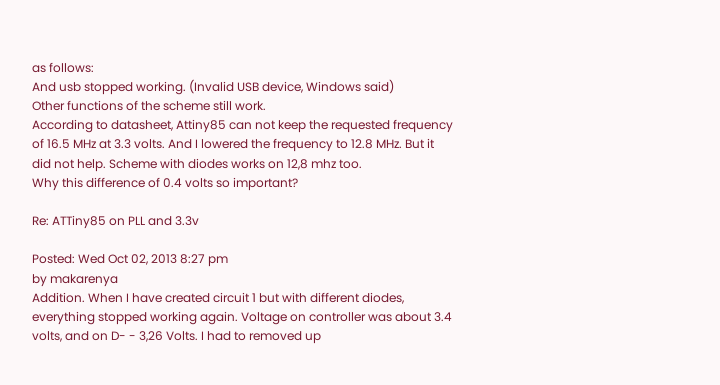as follows:
And usb stopped working. (Invalid USB device, Windows said)
Other functions of the scheme still work.
According to datasheet, Attiny85 can not keep the requested frequency of 16.5 MHz at 3.3 volts. And I lowered the frequency to 12.8 MHz. But it did not help. Scheme with diodes works on 12,8 mhz too.
Why this difference of 0.4 volts so important?

Re: ATTiny85 on PLL and 3.3v

Posted: Wed Oct 02, 2013 8:27 pm
by makarenya
Addition. When I have created circuit 1 but with different diodes, everything stopped working again. Voltage on controller was about 3.4 volts, and on D- - 3,26 Volts. I had to removed up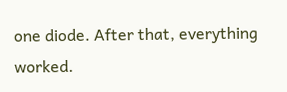one diode. After that, everything worked.